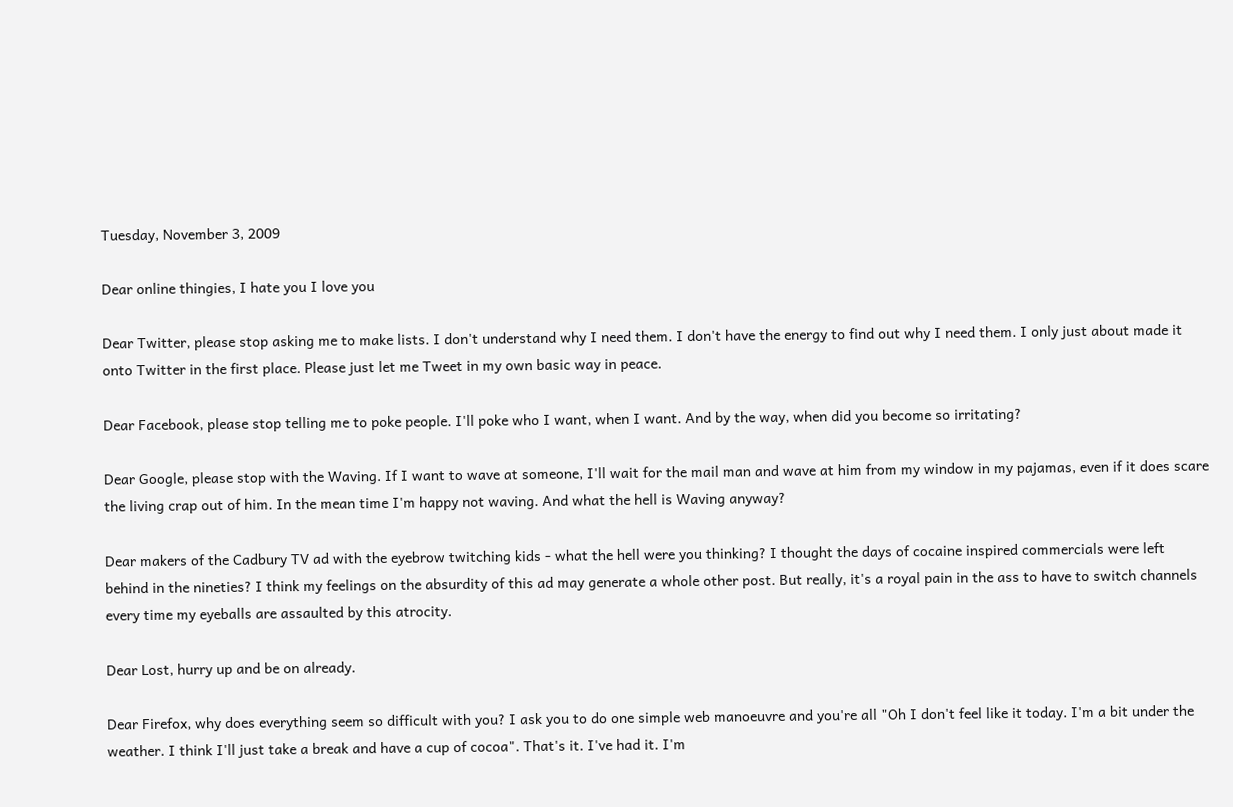Tuesday, November 3, 2009

Dear online thingies, I hate you I love you

Dear Twitter, please stop asking me to make lists. I don't understand why I need them. I don't have the energy to find out why I need them. I only just about made it onto Twitter in the first place. Please just let me Tweet in my own basic way in peace.

Dear Facebook, please stop telling me to poke people. I'll poke who I want, when I want. And by the way, when did you become so irritating?

Dear Google, please stop with the Waving. If I want to wave at someone, I'll wait for the mail man and wave at him from my window in my pajamas, even if it does scare the living crap out of him. In the mean time I'm happy not waving. And what the hell is Waving anyway?

Dear makers of the Cadbury TV ad with the eyebrow twitching kids - what the hell were you thinking? I thought the days of cocaine inspired commercials were left behind in the nineties? I think my feelings on the absurdity of this ad may generate a whole other post. But really, it's a royal pain in the ass to have to switch channels every time my eyeballs are assaulted by this atrocity.

Dear Lost, hurry up and be on already.

Dear Firefox, why does everything seem so difficult with you? I ask you to do one simple web manoeuvre and you're all "Oh I don't feel like it today. I'm a bit under the weather. I think I'll just take a break and have a cup of cocoa". That's it. I've had it. I'm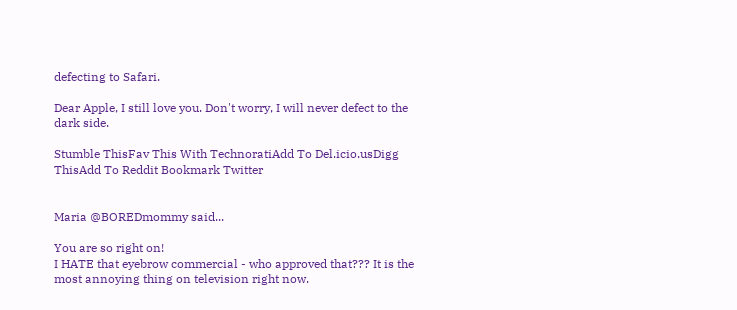defecting to Safari.

Dear Apple, I still love you. Don't worry, I will never defect to the dark side.

Stumble ThisFav This With TechnoratiAdd To Del.icio.usDigg ThisAdd To Reddit Bookmark Twitter


Maria @BOREDmommy said...

You are so right on!
I HATE that eyebrow commercial - who approved that??? It is the most annoying thing on television right now.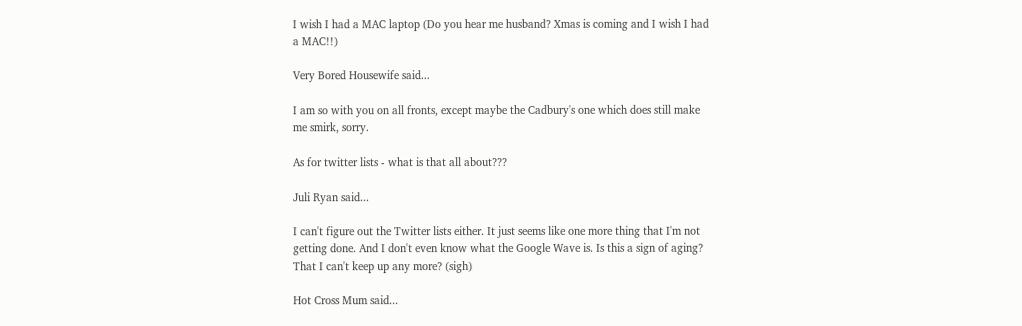I wish I had a MAC laptop (Do you hear me husband? Xmas is coming and I wish I had a MAC!!)

Very Bored Housewife said...

I am so with you on all fronts, except maybe the Cadbury's one which does still make me smirk, sorry.

As for twitter lists - what is that all about???

Juli Ryan said...

I can't figure out the Twitter lists either. It just seems like one more thing that I'm not getting done. And I don't even know what the Google Wave is. Is this a sign of aging? That I can't keep up any more? (sigh)

Hot Cross Mum said...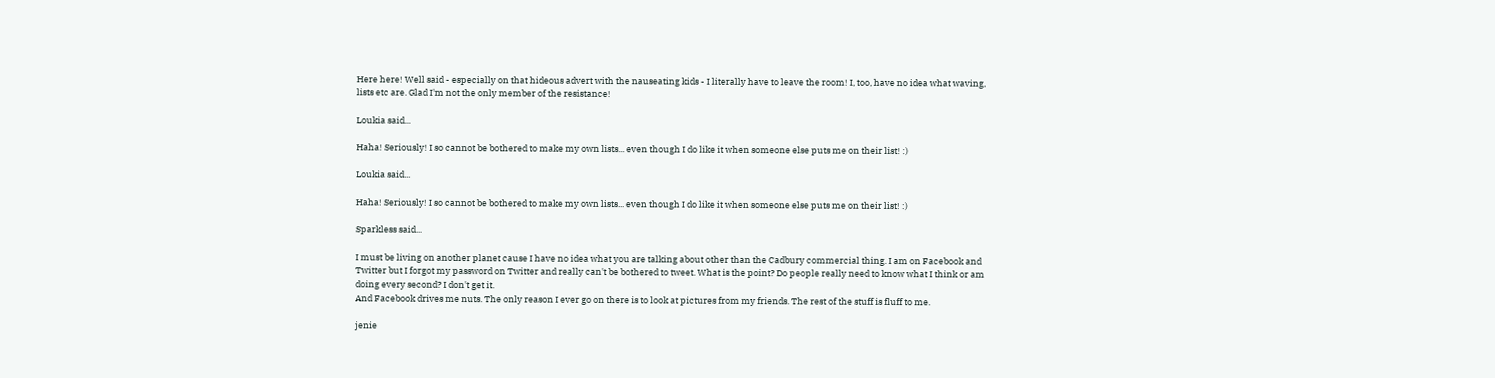Here here! Well said - especially on that hideous advert with the nauseating kids - I literally have to leave the room! I, too, have no idea what waving, lists etc are. Glad I'm not the only member of the resistance!

Loukia said...

Haha! Seriously! I so cannot be bothered to make my own lists... even though I do like it when someone else puts me on their list! :)

Loukia said...

Haha! Seriously! I so cannot be bothered to make my own lists... even though I do like it when someone else puts me on their list! :)

Sparkless said...

I must be living on another planet cause I have no idea what you are talking about other than the Cadbury commercial thing. I am on Facebook and Twitter but I forgot my password on Twitter and really can't be bothered to tweet. What is the point? Do people really need to know what I think or am doing every second? I don't get it.
And Facebook drives me nuts. The only reason I ever go on there is to look at pictures from my friends. The rest of the stuff is fluff to me.

jenie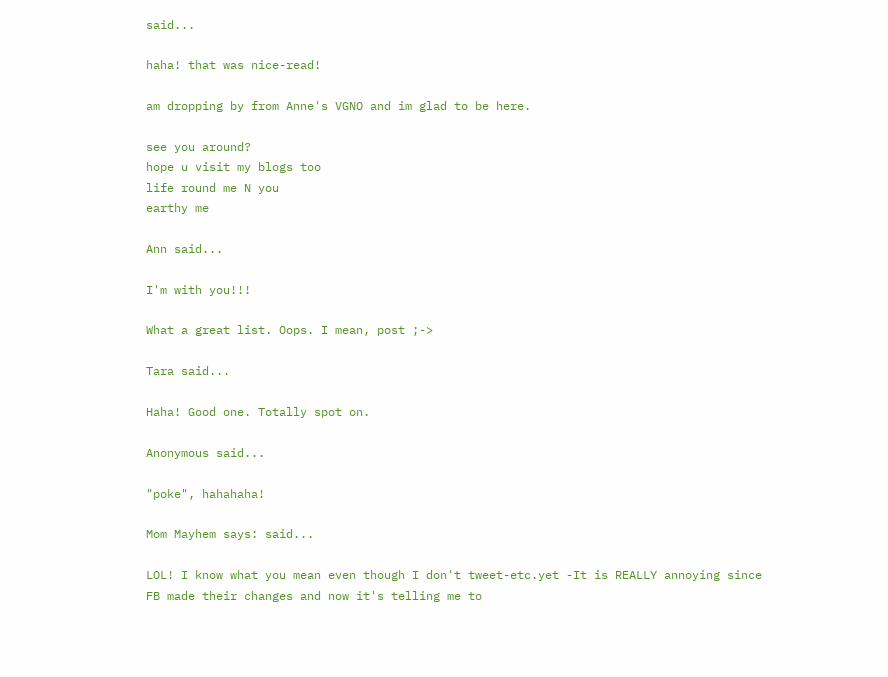said...

haha! that was nice-read!

am dropping by from Anne's VGNO and im glad to be here.

see you around?
hope u visit my blogs too
life round me N you
earthy me

Ann said...

I'm with you!!!

What a great list. Oops. I mean, post ;->

Tara said...

Haha! Good one. Totally spot on.

Anonymous said...

"poke", hahahaha!

Mom Mayhem says: said...

LOL! I know what you mean even though I don't tweet-etc.yet -It is REALLY annoying since FB made their changes and now it's telling me to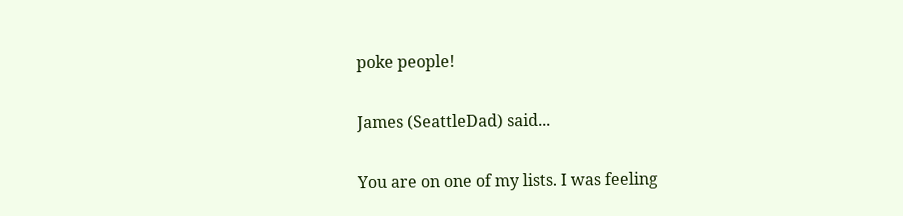poke people!

James (SeattleDad) said...

You are on one of my lists. I was feeling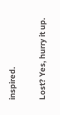inspired.

Lost? Yes, hurry it up.